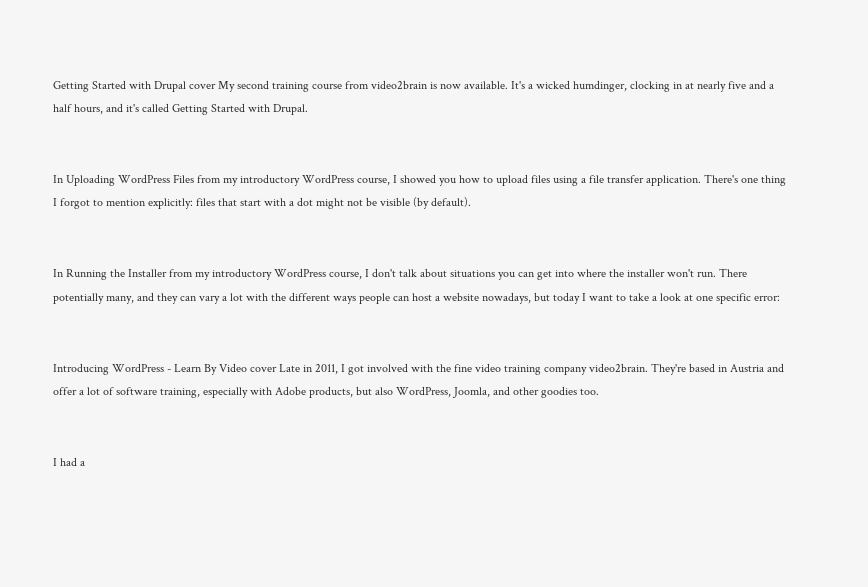Getting Started with Drupal cover My second training course from video2brain is now available. It's a wicked humdinger, clocking in at nearly five and a half hours, and it's called Getting Started with Drupal.


In Uploading WordPress Files from my introductory WordPress course, I showed you how to upload files using a file transfer application. There's one thing I forgot to mention explicitly: files that start with a dot might not be visible (by default).


In Running the Installer from my introductory WordPress course, I don't talk about situations you can get into where the installer won't run. There potentially many, and they can vary a lot with the different ways people can host a website nowadays, but today I want to take a look at one specific error:


Introducing WordPress - Learn By Video cover Late in 2011, I got involved with the fine video training company video2brain. They're based in Austria and offer a lot of software training, especially with Adobe products, but also WordPress, Joomla, and other goodies too.


I had a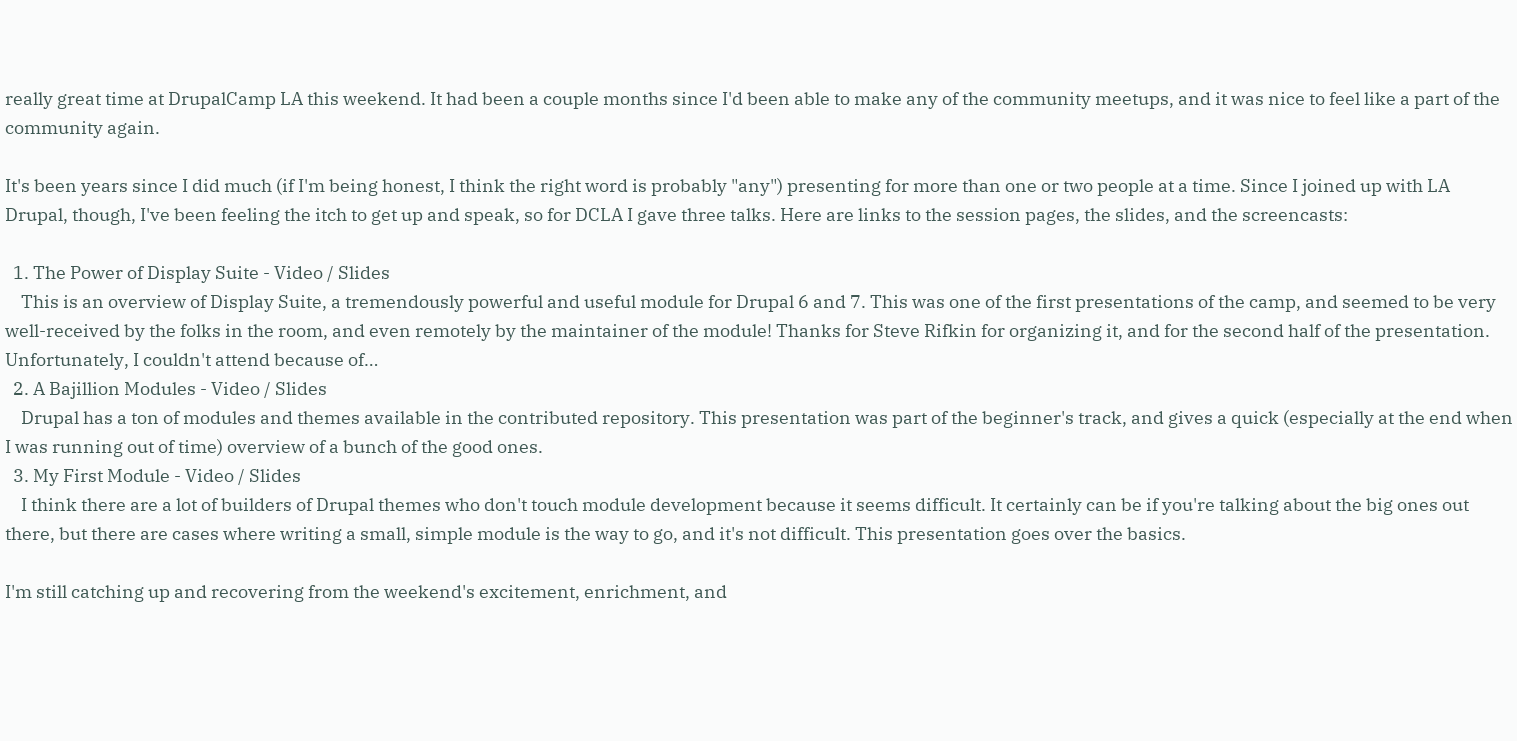really great time at DrupalCamp LA this weekend. It had been a couple months since I'd been able to make any of the community meetups, and it was nice to feel like a part of the community again.

It's been years since I did much (if I'm being honest, I think the right word is probably "any") presenting for more than one or two people at a time. Since I joined up with LA Drupal, though, I've been feeling the itch to get up and speak, so for DCLA I gave three talks. Here are links to the session pages, the slides, and the screencasts:

  1. The Power of Display Suite - Video / Slides
    This is an overview of Display Suite, a tremendously powerful and useful module for Drupal 6 and 7. This was one of the first presentations of the camp, and seemed to be very well-received by the folks in the room, and even remotely by the maintainer of the module! Thanks for Steve Rifkin for organizing it, and for the second half of the presentation. Unfortunately, I couldn't attend because of…
  2. A Bajillion Modules - Video / Slides
    Drupal has a ton of modules and themes available in the contributed repository. This presentation was part of the beginner's track, and gives a quick (especially at the end when I was running out of time) overview of a bunch of the good ones.
  3. My First Module - Video / Slides
    I think there are a lot of builders of Drupal themes who don't touch module development because it seems difficult. It certainly can be if you're talking about the big ones out there, but there are cases where writing a small, simple module is the way to go, and it's not difficult. This presentation goes over the basics.

I'm still catching up and recovering from the weekend's excitement, enrichment, and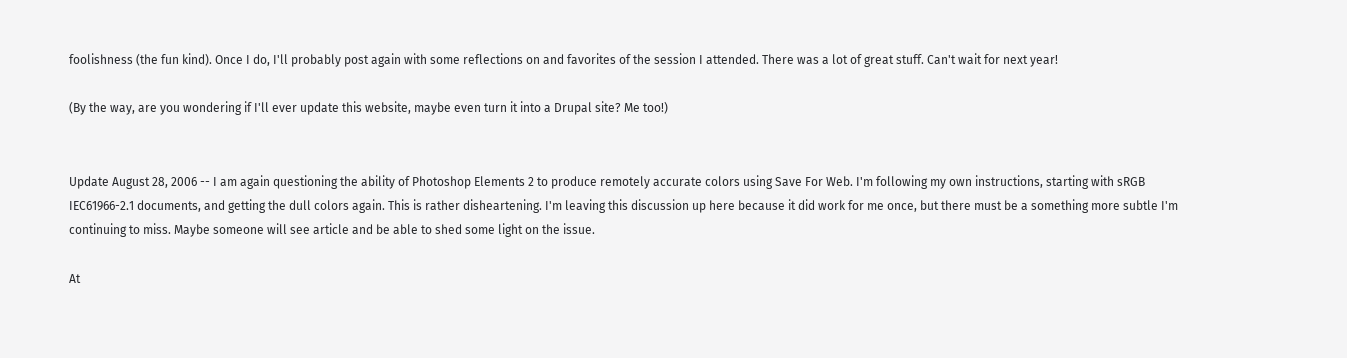foolishness (the fun kind). Once I do, I'll probably post again with some reflections on and favorites of the session I attended. There was a lot of great stuff. Can't wait for next year!

(By the way, are you wondering if I'll ever update this website, maybe even turn it into a Drupal site? Me too!)


Update August 28, 2006 -- I am again questioning the ability of Photoshop Elements 2 to produce remotely accurate colors using Save For Web. I'm following my own instructions, starting with sRGB IEC61966-2.1 documents, and getting the dull colors again. This is rather disheartening. I'm leaving this discussion up here because it did work for me once, but there must be a something more subtle I'm continuing to miss. Maybe someone will see article and be able to shed some light on the issue.

At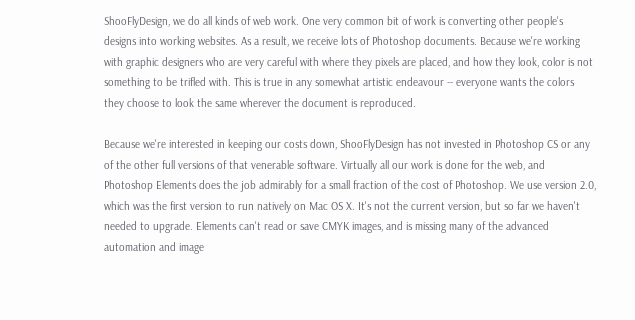ShooFlyDesign, we do all kinds of web work. One very common bit of work is converting other people's designs into working websites. As a result, we receive lots of Photoshop documents. Because we're working with graphic designers who are very careful with where they pixels are placed, and how they look, color is not something to be trifled with. This is true in any somewhat artistic endeavour -- everyone wants the colors they choose to look the same wherever the document is reproduced.

Because we're interested in keeping our costs down, ShooFlyDesign has not invested in Photoshop CS or any of the other full versions of that venerable software. Virtually all our work is done for the web, and Photoshop Elements does the job admirably for a small fraction of the cost of Photoshop. We use version 2.0, which was the first version to run natively on Mac OS X. It's not the current version, but so far we haven't needed to upgrade. Elements can't read or save CMYK images, and is missing many of the advanced automation and image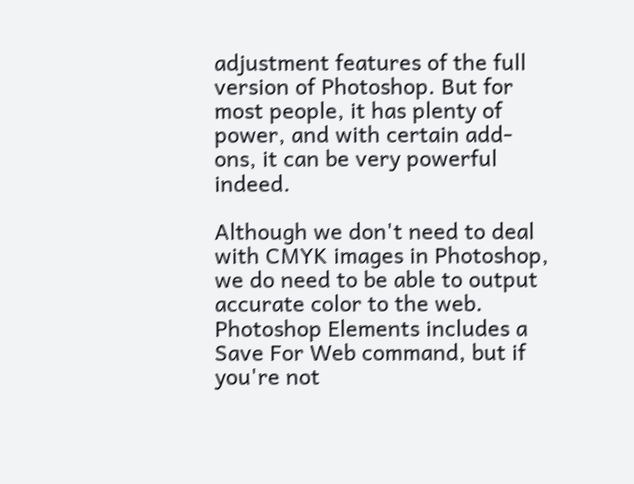adjustment features of the full version of Photoshop. But for most people, it has plenty of power, and with certain add-ons, it can be very powerful indeed.

Although we don't need to deal with CMYK images in Photoshop, we do need to be able to output accurate color to the web. Photoshop Elements includes a Save For Web command, but if you're not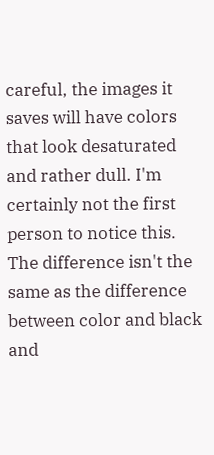careful, the images it saves will have colors that look desaturated and rather dull. I'm certainly not the first person to notice this. The difference isn't the same as the difference between color and black and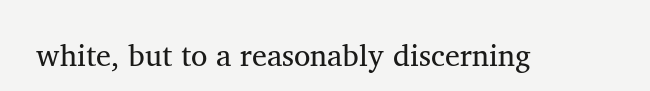white, but to a reasonably discerning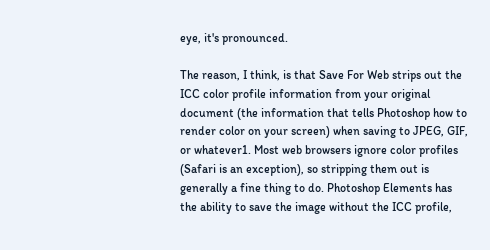eye, it's pronounced.

The reason, I think, is that Save For Web strips out the ICC color profile information from your original document (the information that tells Photoshop how to render color on your screen) when saving to JPEG, GIF, or whatever1. Most web browsers ignore color profiles (Safari is an exception), so stripping them out is generally a fine thing to do. Photoshop Elements has the ability to save the image without the ICC profile,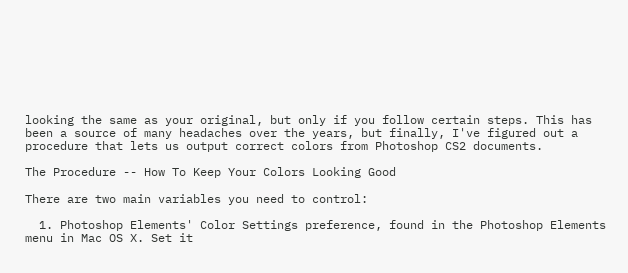looking the same as your original, but only if you follow certain steps. This has been a source of many headaches over the years, but finally, I've figured out a procedure that lets us output correct colors from Photoshop CS2 documents.

The Procedure -- How To Keep Your Colors Looking Good

There are two main variables you need to control:

  1. Photoshop Elements' Color Settings preference, found in the Photoshop Elements menu in Mac OS X. Set it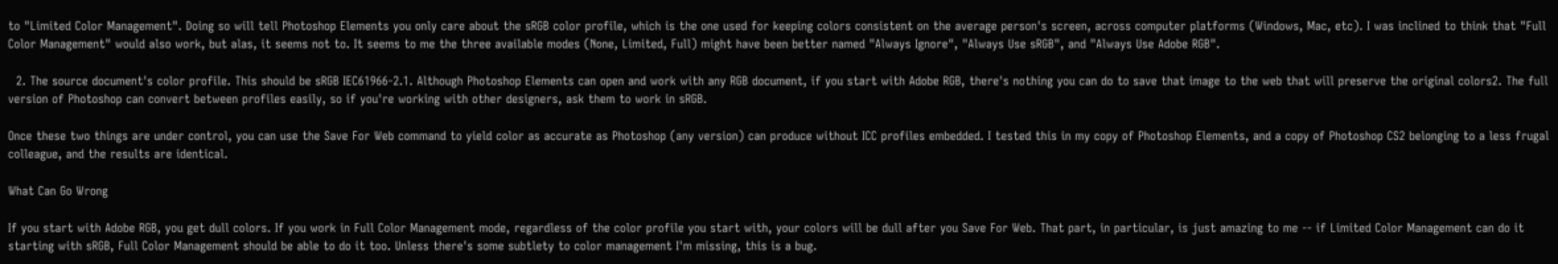to "Limited Color Management". Doing so will tell Photoshop Elements you only care about the sRGB color profile, which is the one used for keeping colors consistent on the average person's screen, across computer platforms (Windows, Mac, etc). I was inclined to think that "Full Color Management" would also work, but alas, it seems not to. It seems to me the three available modes (None, Limited, Full) might have been better named "Always Ignore", "Always Use sRGB", and "Always Use Adobe RGB".

  2. The source document's color profile. This should be sRGB IEC61966-2.1. Although Photoshop Elements can open and work with any RGB document, if you start with Adobe RGB, there's nothing you can do to save that image to the web that will preserve the original colors2. The full version of Photoshop can convert between profiles easily, so if you're working with other designers, ask them to work in sRGB.

Once these two things are under control, you can use the Save For Web command to yield color as accurate as Photoshop (any version) can produce without ICC profiles embedded. I tested this in my copy of Photoshop Elements, and a copy of Photoshop CS2 belonging to a less frugal colleague, and the results are identical.

What Can Go Wrong

If you start with Adobe RGB, you get dull colors. If you work in Full Color Management mode, regardless of the color profile you start with, your colors will be dull after you Save For Web. That part, in particular, is just amazing to me -- if Limited Color Management can do it starting with sRGB, Full Color Management should be able to do it too. Unless there's some subtlety to color management I'm missing, this is a bug.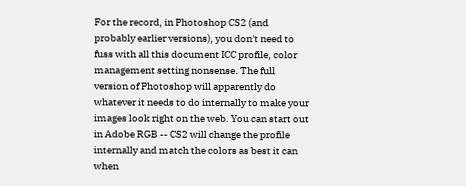For the record, in Photoshop CS2 (and probably earlier versions), you don't need to fuss with all this document ICC profile, color management setting nonsense. The full version of Photoshop will apparently do whatever it needs to do internally to make your images look right on the web. You can start out in Adobe RGB -- CS2 will change the profile internally and match the colors as best it can when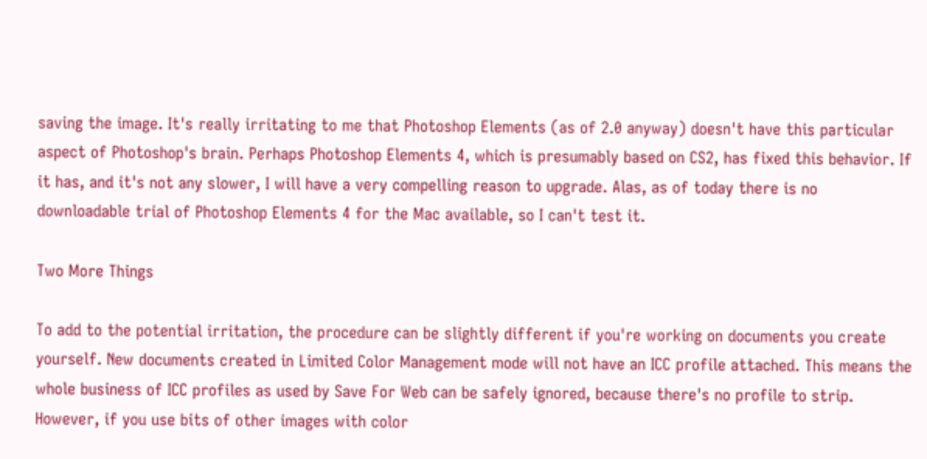saving the image. It's really irritating to me that Photoshop Elements (as of 2.0 anyway) doesn't have this particular aspect of Photoshop's brain. Perhaps Photoshop Elements 4, which is presumably based on CS2, has fixed this behavior. If it has, and it's not any slower, I will have a very compelling reason to upgrade. Alas, as of today there is no downloadable trial of Photoshop Elements 4 for the Mac available, so I can't test it.

Two More Things

To add to the potential irritation, the procedure can be slightly different if you're working on documents you create yourself. New documents created in Limited Color Management mode will not have an ICC profile attached. This means the whole business of ICC profiles as used by Save For Web can be safely ignored, because there's no profile to strip. However, if you use bits of other images with color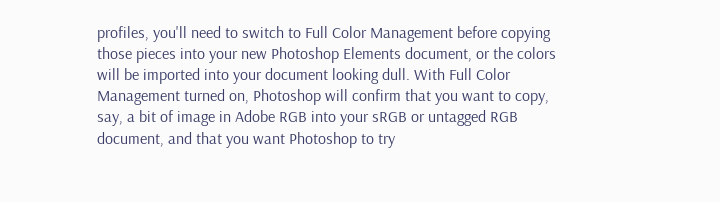profiles, you'll need to switch to Full Color Management before copying those pieces into your new Photoshop Elements document, or the colors will be imported into your document looking dull. With Full Color Management turned on, Photoshop will confirm that you want to copy, say, a bit of image in Adobe RGB into your sRGB or untagged RGB document, and that you want Photoshop to try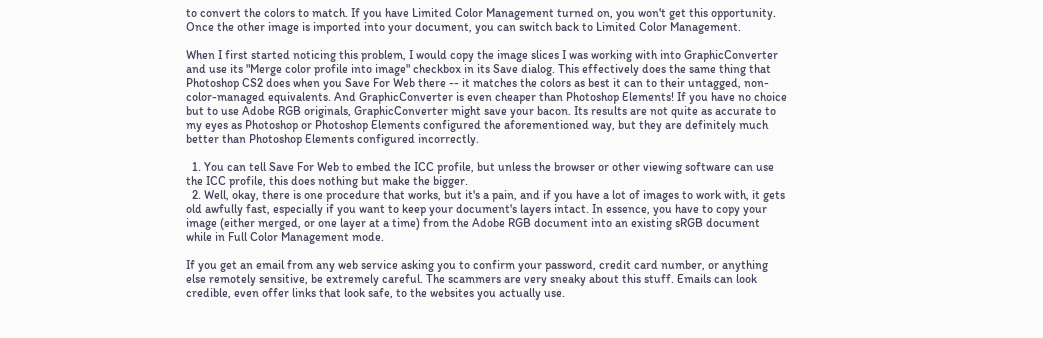to convert the colors to match. If you have Limited Color Management turned on, you won't get this opportunity. Once the other image is imported into your document, you can switch back to Limited Color Management.

When I first started noticing this problem, I would copy the image slices I was working with into GraphicConverter and use its "Merge color profile into image" checkbox in its Save dialog. This effectively does the same thing that Photoshop CS2 does when you Save For Web there -- it matches the colors as best it can to their untagged, non-color-managed equivalents. And GraphicConverter is even cheaper than Photoshop Elements! If you have no choice but to use Adobe RGB originals, GraphicConverter might save your bacon. Its results are not quite as accurate to my eyes as Photoshop or Photoshop Elements configured the aforementioned way, but they are definitely much better than Photoshop Elements configured incorrectly.

  1. You can tell Save For Web to embed the ICC profile, but unless the browser or other viewing software can use the ICC profile, this does nothing but make the bigger.
  2. Well, okay, there is one procedure that works, but it's a pain, and if you have a lot of images to work with, it gets old awfully fast, especially if you want to keep your document's layers intact. In essence, you have to copy your image (either merged, or one layer at a time) from the Adobe RGB document into an existing sRGB document while in Full Color Management mode.

If you get an email from any web service asking you to confirm your password, credit card number, or anything else remotely sensitive, be extremely careful. The scammers are very sneaky about this stuff. Emails can look credible, even offer links that look safe, to the websites you actually use.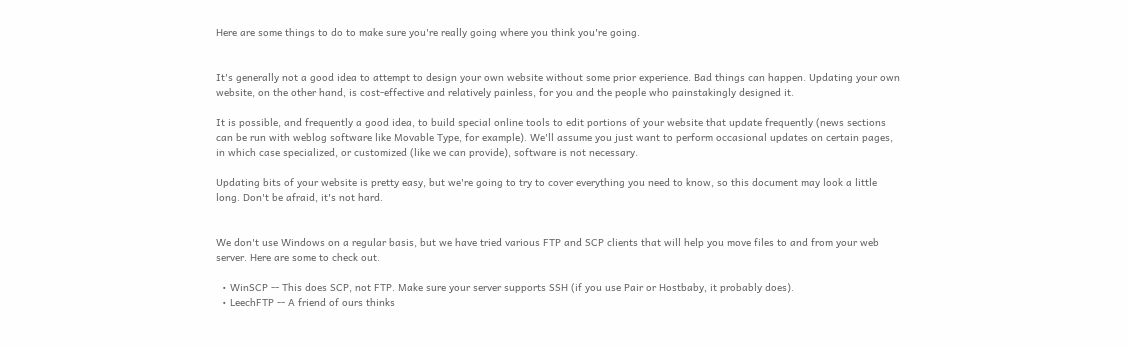Here are some things to do to make sure you're really going where you think you're going.


It's generally not a good idea to attempt to design your own website without some prior experience. Bad things can happen. Updating your own website, on the other hand, is cost-effective and relatively painless, for you and the people who painstakingly designed it.

It is possible, and frequently a good idea, to build special online tools to edit portions of your website that update frequently (news sections can be run with weblog software like Movable Type, for example). We'll assume you just want to perform occasional updates on certain pages, in which case specialized, or customized (like we can provide), software is not necessary.

Updating bits of your website is pretty easy, but we're going to try to cover everything you need to know, so this document may look a little long. Don't be afraid, it's not hard.


We don't use Windows on a regular basis, but we have tried various FTP and SCP clients that will help you move files to and from your web server. Here are some to check out.

  • WinSCP -- This does SCP, not FTP. Make sure your server supports SSH (if you use Pair or Hostbaby, it probably does).
  • LeechFTP -- A friend of ours thinks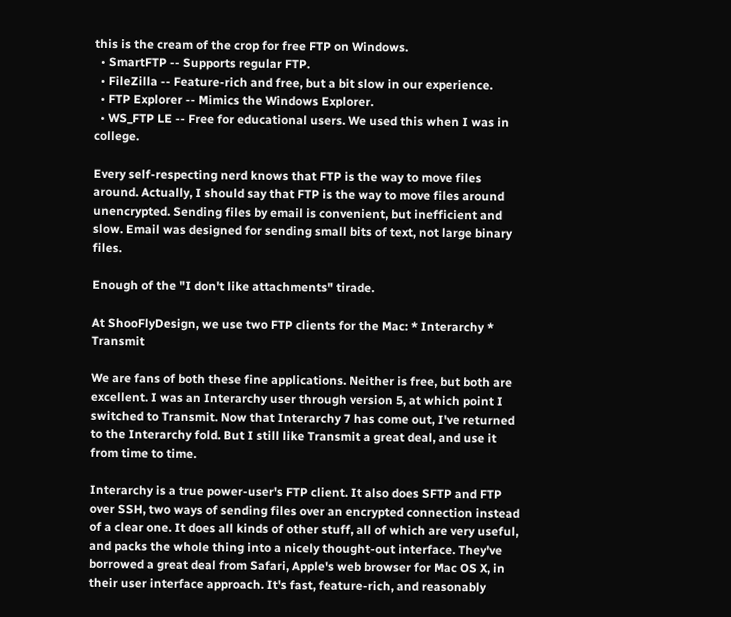this is the cream of the crop for free FTP on Windows.
  • SmartFTP -- Supports regular FTP.
  • FileZilla -- Feature-rich and free, but a bit slow in our experience.
  • FTP Explorer -- Mimics the Windows Explorer.
  • WS_FTP LE -- Free for educational users. We used this when I was in college.

Every self-respecting nerd knows that FTP is the way to move files around. Actually, I should say that FTP is the way to move files around unencrypted. Sending files by email is convenient, but inefficient and slow. Email was designed for sending small bits of text, not large binary files.

Enough of the "I don't like attachments" tirade.

At ShooFlyDesign, we use two FTP clients for the Mac: * Interarchy * Transmit

We are fans of both these fine applications. Neither is free, but both are excellent. I was an Interarchy user through version 5, at which point I switched to Transmit. Now that Interarchy 7 has come out, I've returned to the Interarchy fold. But I still like Transmit a great deal, and use it from time to time.

Interarchy is a true power-user's FTP client. It also does SFTP and FTP over SSH, two ways of sending files over an encrypted connection instead of a clear one. It does all kinds of other stuff, all of which are very useful, and packs the whole thing into a nicely thought-out interface. They've borrowed a great deal from Safari, Apple's web browser for Mac OS X, in their user interface approach. It's fast, feature-rich, and reasonably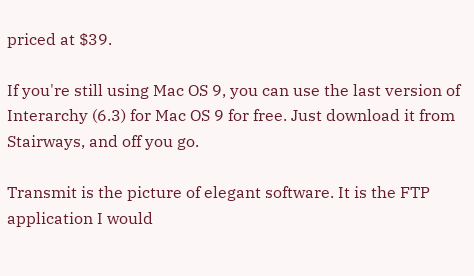priced at $39.

If you're still using Mac OS 9, you can use the last version of Interarchy (6.3) for Mac OS 9 for free. Just download it from Stairways, and off you go.

Transmit is the picture of elegant software. It is the FTP application I would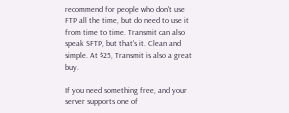recommend for people who don't use FTP all the time, but do need to use it from time to time. Transmit can also speak SFTP, but that's it. Clean and simple. At $25, Transmit is also a great buy.

If you need something free, and your server supports one of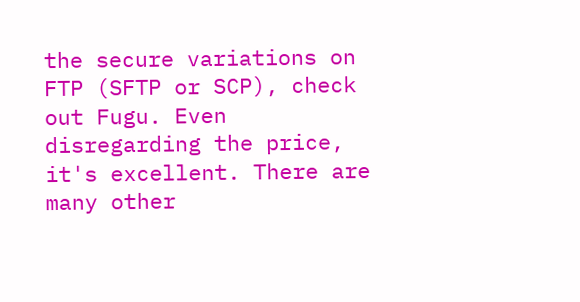the secure variations on FTP (SFTP or SCP), check out Fugu. Even disregarding the price, it's excellent. There are many other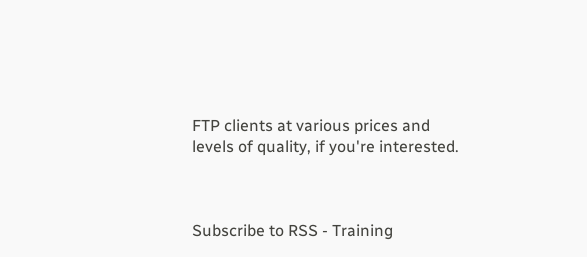FTP clients at various prices and levels of quality, if you're interested.



Subscribe to RSS - Training